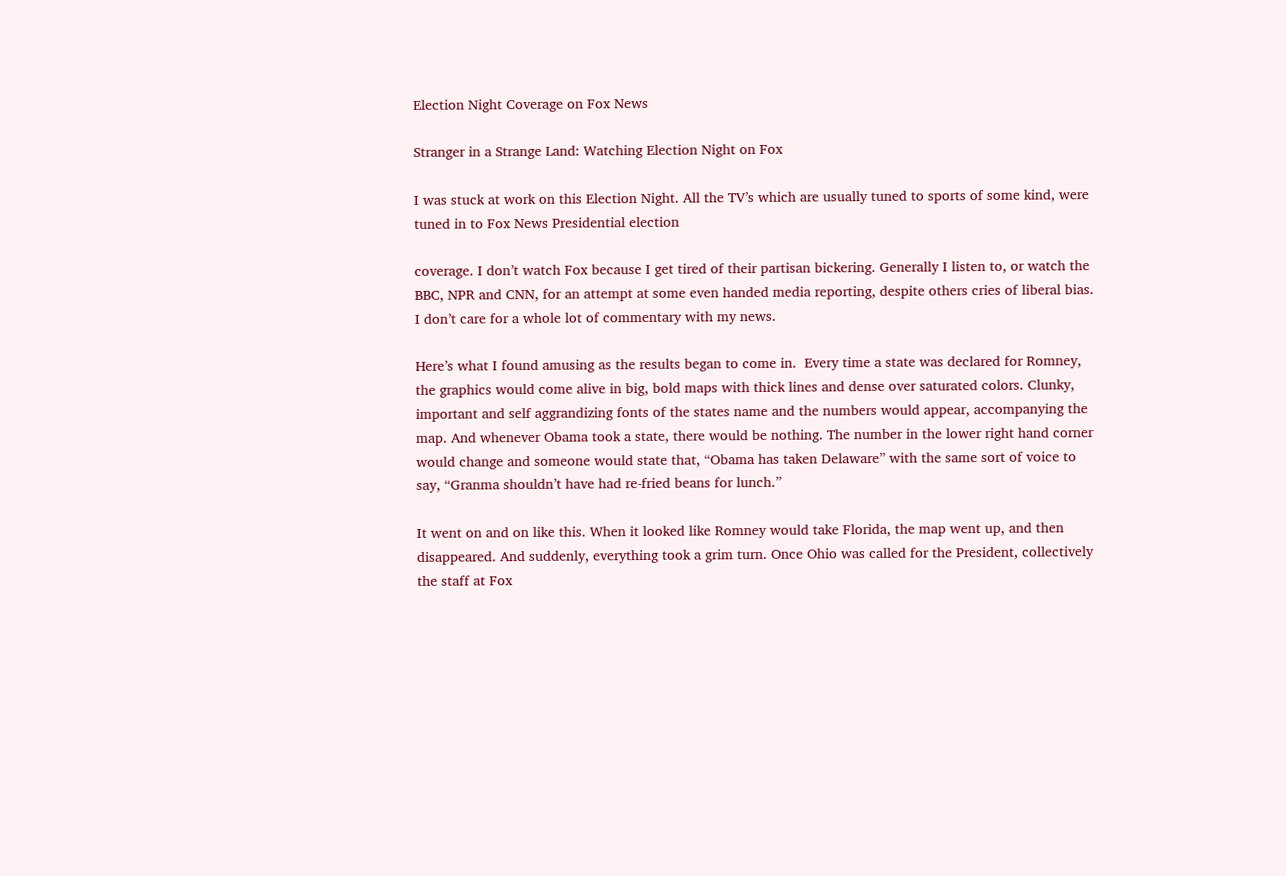Election Night Coverage on Fox News

Stranger in a Strange Land: Watching Election Night on Fox

I was stuck at work on this Election Night. All the TV’s which are usually tuned to sports of some kind, were tuned in to Fox News Presidential election

coverage. I don’t watch Fox because I get tired of their partisan bickering. Generally I listen to, or watch the BBC, NPR and CNN, for an attempt at some even handed media reporting, despite others cries of liberal bias. I don’t care for a whole lot of commentary with my news.

Here’s what I found amusing as the results began to come in.  Every time a state was declared for Romney, the graphics would come alive in big, bold maps with thick lines and dense over saturated colors. Clunky, important and self aggrandizing fonts of the states name and the numbers would appear, accompanying the map. And whenever Obama took a state, there would be nothing. The number in the lower right hand corner would change and someone would state that, “Obama has taken Delaware” with the same sort of voice to say, “Granma shouldn’t have had re-fried beans for lunch.”

It went on and on like this. When it looked like Romney would take Florida, the map went up, and then disappeared. And suddenly, everything took a grim turn. Once Ohio was called for the President, collectively the staff at Fox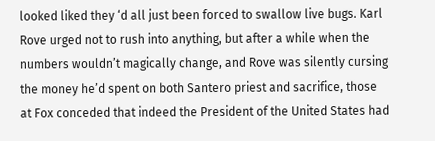looked liked they ‘d all just been forced to swallow live bugs. Karl Rove urged not to rush into anything, but after a while when the numbers wouldn’t magically change, and Rove was silently cursing the money he’d spent on both Santero priest and sacrifice, those at Fox conceded that indeed the President of the United States had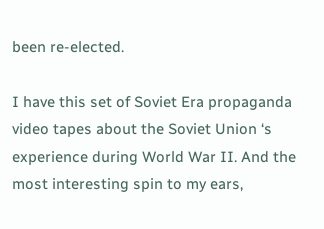been re-elected.

I have this set of Soviet Era propaganda video tapes about the Soviet Union ‘s experience during World War II. And the most interesting spin to my ears,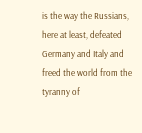is the way the Russians, here at least, defeated Germany and Italy and freed the world from the tyranny of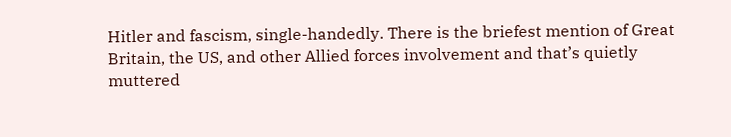Hitler and fascism, single-handedly. There is the briefest mention of Great Britain, the US, and other Allied forces involvement and that’s quietly muttered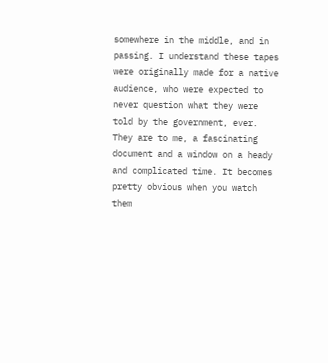somewhere in the middle, and in passing. I understand these tapes were originally made for a native audience, who were expected to never question what they were told by the government, ever.  They are to me, a fascinating document and a window on a heady and complicated time. It becomes pretty obvious when you watch them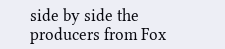side by side the producers from Fox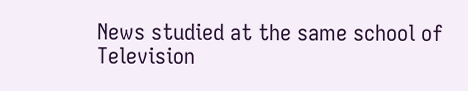News studied at the same school of Television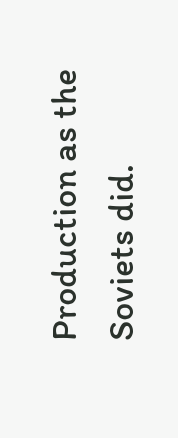Production as the Soviets did.